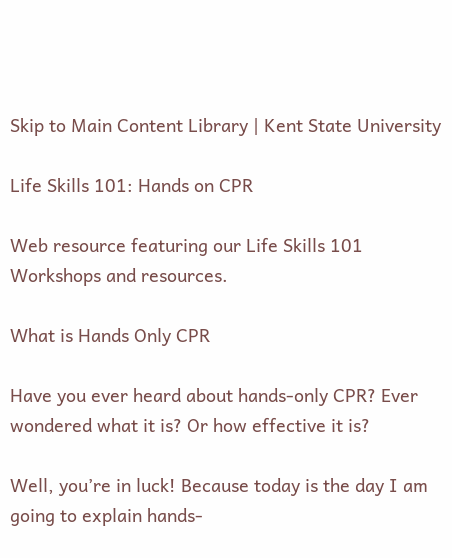Skip to Main Content Library | Kent State University

Life Skills 101: Hands on CPR

Web resource featuring our Life Skills 101 Workshops and resources.

What is Hands Only CPR

Have you ever heard about hands-only CPR? Ever wondered what it is? Or how effective it is?

Well, you’re in luck! Because today is the day I am going to explain hands-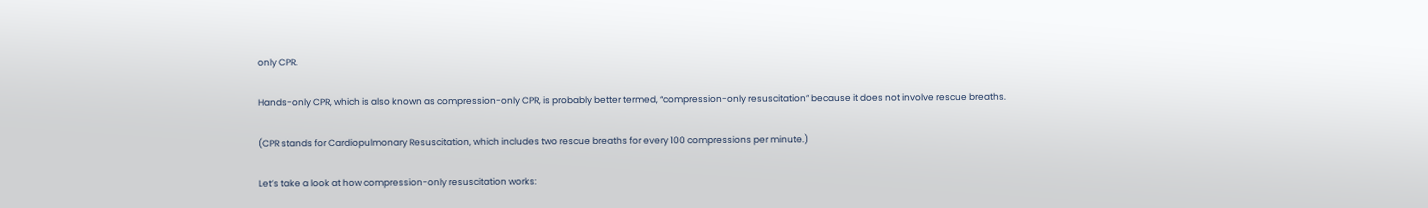only CPR.

Hands-only CPR, which is also known as compression-only CPR, is probably better termed, “compression-only resuscitation” because it does not involve rescue breaths.

(CPR stands for Cardiopulmonary Resuscitation, which includes two rescue breaths for every 100 compressions per minute.)

Let’s take a look at how compression-only resuscitation works: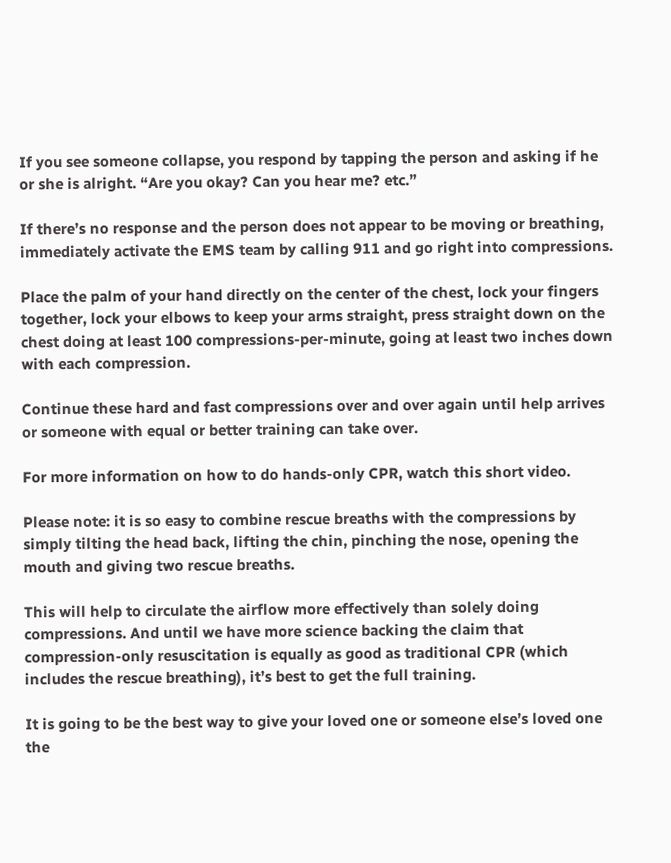If you see someone collapse, you respond by tapping the person and asking if he or she is alright. “Are you okay? Can you hear me? etc.”

If there’s no response and the person does not appear to be moving or breathing, immediately activate the EMS team by calling 911 and go right into compressions.

Place the palm of your hand directly on the center of the chest, lock your fingers together, lock your elbows to keep your arms straight, press straight down on the chest doing at least 100 compressions-per-minute, going at least two inches down with each compression.

Continue these hard and fast compressions over and over again until help arrives or someone with equal or better training can take over.

For more information on how to do hands-only CPR, watch this short video.

Please note: it is so easy to combine rescue breaths with the compressions by simply tilting the head back, lifting the chin, pinching the nose, opening the mouth and giving two rescue breaths.

This will help to circulate the airflow more effectively than solely doing compressions. And until we have more science backing the claim that compression-only resuscitation is equally as good as traditional CPR (which includes the rescue breathing), it’s best to get the full training.

It is going to be the best way to give your loved one or someone else’s loved one the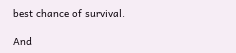best chance of survival.

And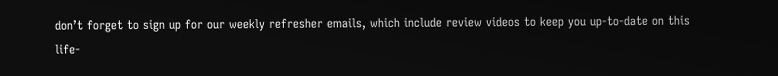don’t forget to sign up for our weekly refresher emails, which include review videos to keep you up-to-date on this life-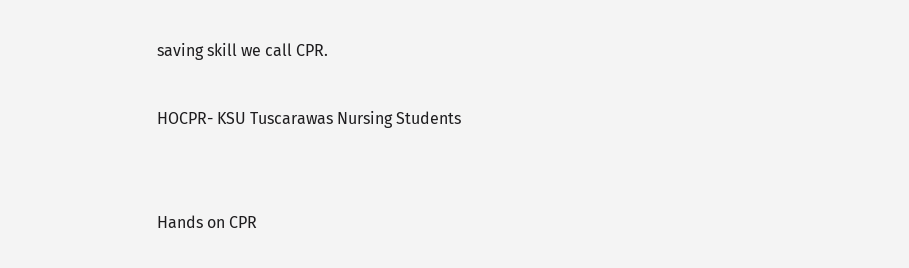saving skill we call CPR.

HOCPR- KSU Tuscarawas Nursing Students


Hands on CPR